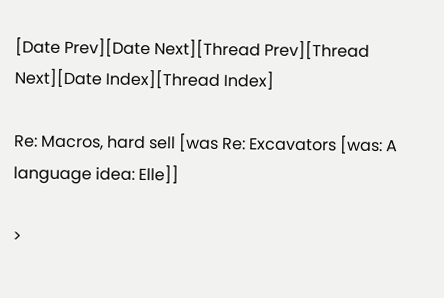[Date Prev][Date Next][Thread Prev][Thread Next][Date Index][Thread Index]

Re: Macros, hard sell [was Re: Excavators [was: A language idea: Elle]]

>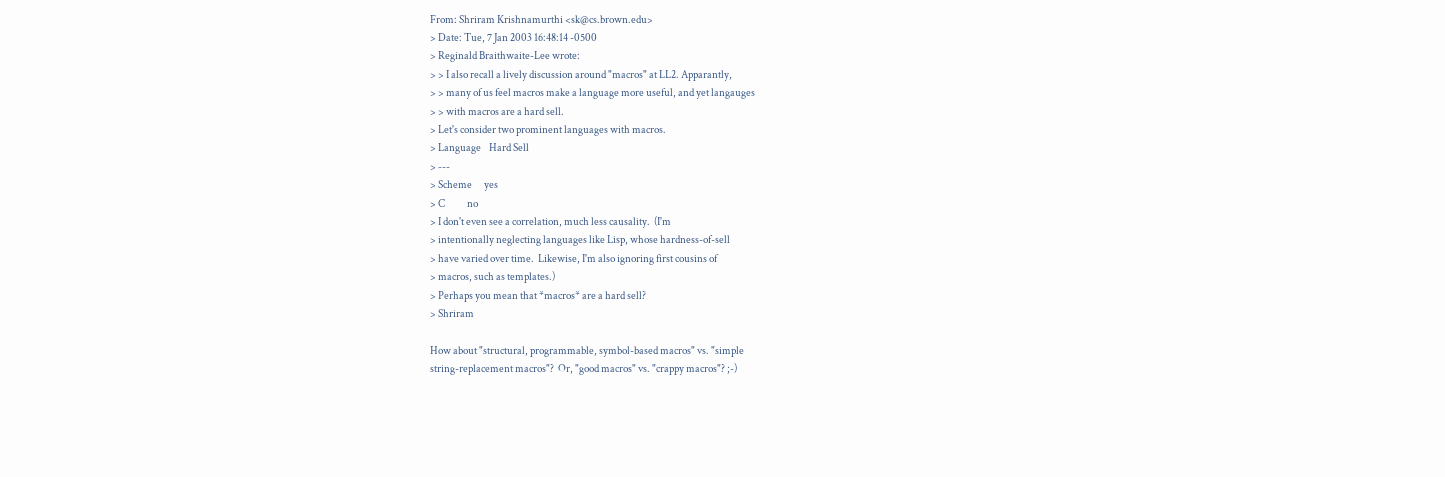From: Shriram Krishnamurthi <sk@cs.brown.edu>
> Date: Tue, 7 Jan 2003 16:48:14 -0500
> Reginald Braithwaite-Lee wrote:
> > I also recall a lively discussion around "macros" at LL2. Apparantly,
> > many of us feel macros make a language more useful, and yet langauges
> > with macros are a hard sell.
> Let's consider two prominent languages with macros.
> Language    Hard Sell
> ---
> Scheme      yes
> C           no
> I don't even see a correlation, much less causality.  (I'm
> intentionally neglecting languages like Lisp, whose hardness-of-sell
> have varied over time.  Likewise, I'm also ignoring first cousins of
> macros, such as templates.)
> Perhaps you mean that *macros* are a hard sell?
> Shriram

How about "structural, programmable, symbol-based macros" vs. "simple
string-replacement macros"?  Or, "good macros" vs. "crappy macros"? ;-)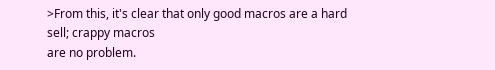>From this, it's clear that only good macros are a hard sell; crappy macros
are no problem.